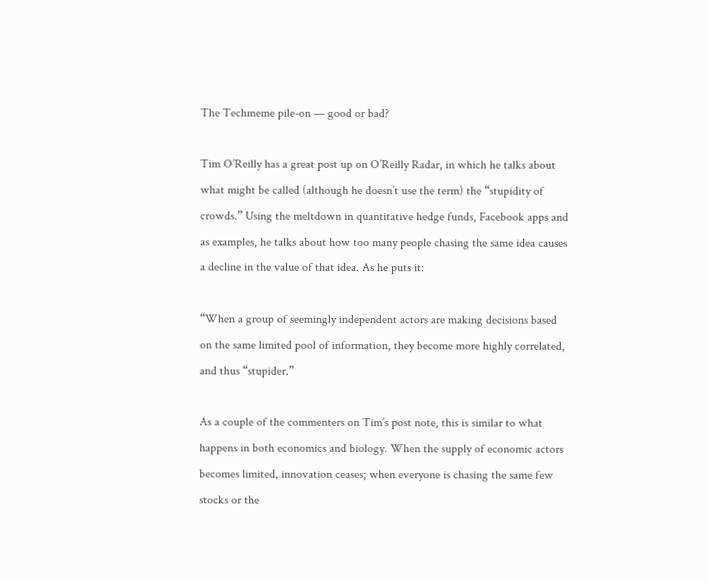The Techmeme pile-on — good or bad?

Tim O’Reilly has a great post up on O’Reilly Radar, in which he talks about what might be called (although he doesn’t use the term) the “stupidity of crowds.” Using the meltdown in quantitative hedge funds, Facebook apps and as examples, he talks about how too many people chasing the same idea causes a decline in the value of that idea. As he puts it:

“When a group of seemingly independent actors are making decisions based on the same limited pool of information, they become more highly correlated, and thus “stupider.”

As a couple of the commenters on Tim’s post note, this is similar to what happens in both economics and biology. When the supply of economic actors becomes limited, innovation ceases; when everyone is chasing the same few stocks or the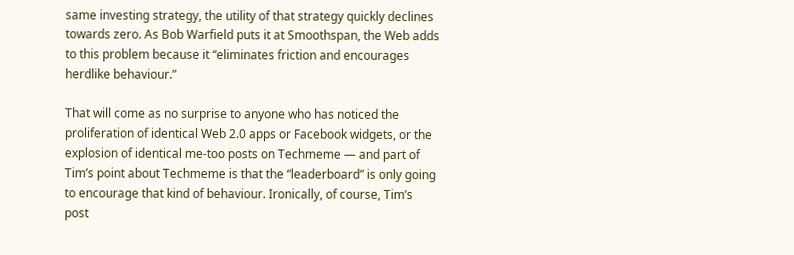same investing strategy, the utility of that strategy quickly declines towards zero. As Bob Warfield puts it at Smoothspan, the Web adds to this problem because it “eliminates friction and encourages herdlike behaviour.”

That will come as no surprise to anyone who has noticed the proliferation of identical Web 2.0 apps or Facebook widgets, or the explosion of identical me-too posts on Techmeme — and part of Tim’s point about Techmeme is that the “leaderboard” is only going to encourage that kind of behaviour. Ironically, of course, Tim’s post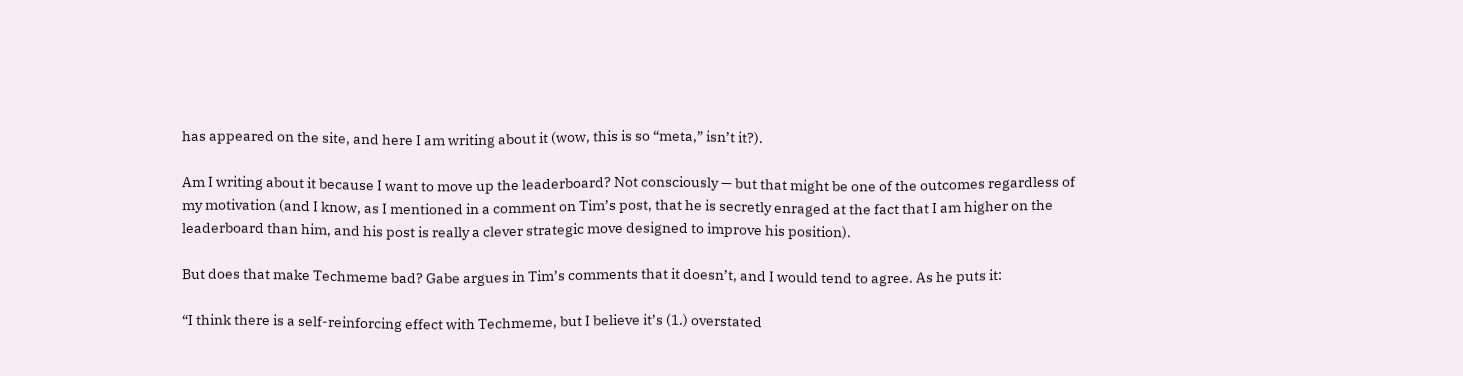has appeared on the site, and here I am writing about it (wow, this is so “meta,” isn’t it?).

Am I writing about it because I want to move up the leaderboard? Not consciously — but that might be one of the outcomes regardless of my motivation (and I know, as I mentioned in a comment on Tim’s post, that he is secretly enraged at the fact that I am higher on the leaderboard than him, and his post is really a clever strategic move designed to improve his position).

But does that make Techmeme bad? Gabe argues in Tim’s comments that it doesn’t, and I would tend to agree. As he puts it:

“I think there is a self-reinforcing effect with Techmeme, but I believe it’s (1.) overstated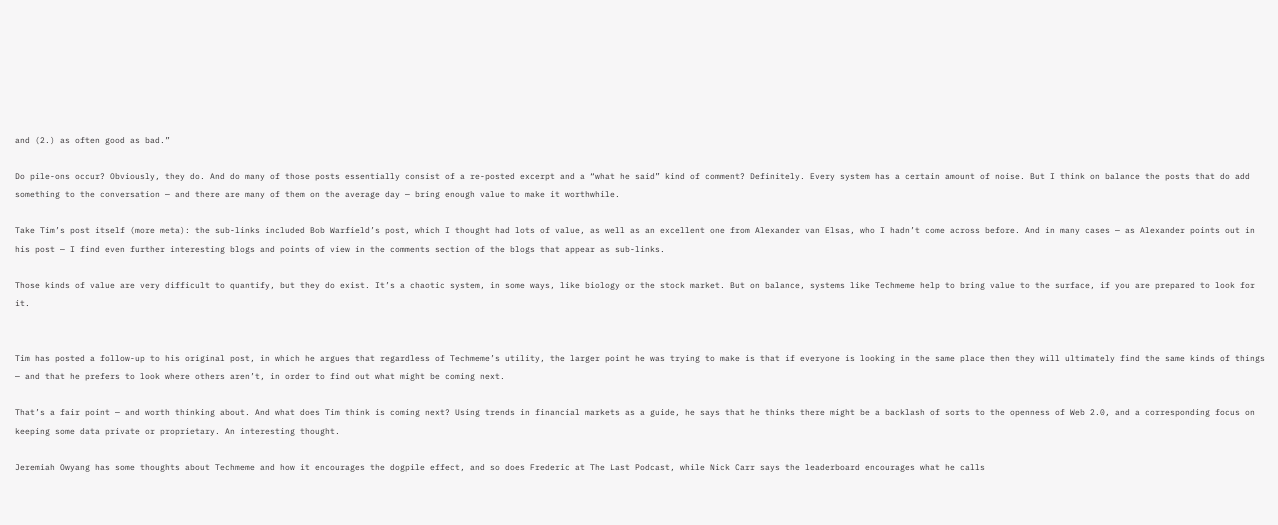and (2.) as often good as bad.”

Do pile-ons occur? Obviously, they do. And do many of those posts essentially consist of a re-posted excerpt and a “what he said” kind of comment? Definitely. Every system has a certain amount of noise. But I think on balance the posts that do add something to the conversation — and there are many of them on the average day — bring enough value to make it worthwhile.

Take Tim’s post itself (more meta): the sub-links included Bob Warfield’s post, which I thought had lots of value, as well as an excellent one from Alexander van Elsas, who I hadn’t come across before. And in many cases — as Alexander points out in his post — I find even further interesting blogs and points of view in the comments section of the blogs that appear as sub-links.

Those kinds of value are very difficult to quantify, but they do exist. It’s a chaotic system, in some ways, like biology or the stock market. But on balance, systems like Techmeme help to bring value to the surface, if you are prepared to look for it.


Tim has posted a follow-up to his original post, in which he argues that regardless of Techmeme’s utility, the larger point he was trying to make is that if everyone is looking in the same place then they will ultimately find the same kinds of things — and that he prefers to look where others aren’t, in order to find out what might be coming next.

That’s a fair point — and worth thinking about. And what does Tim think is coming next? Using trends in financial markets as a guide, he says that he thinks there might be a backlash of sorts to the openness of Web 2.0, and a corresponding focus on keeping some data private or proprietary. An interesting thought.

Jeremiah Owyang has some thoughts about Techmeme and how it encourages the dogpile effect, and so does Frederic at The Last Podcast, while Nick Carr says the leaderboard encourages what he calls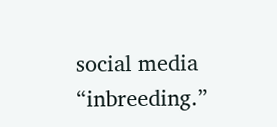social media “inbreeding.”